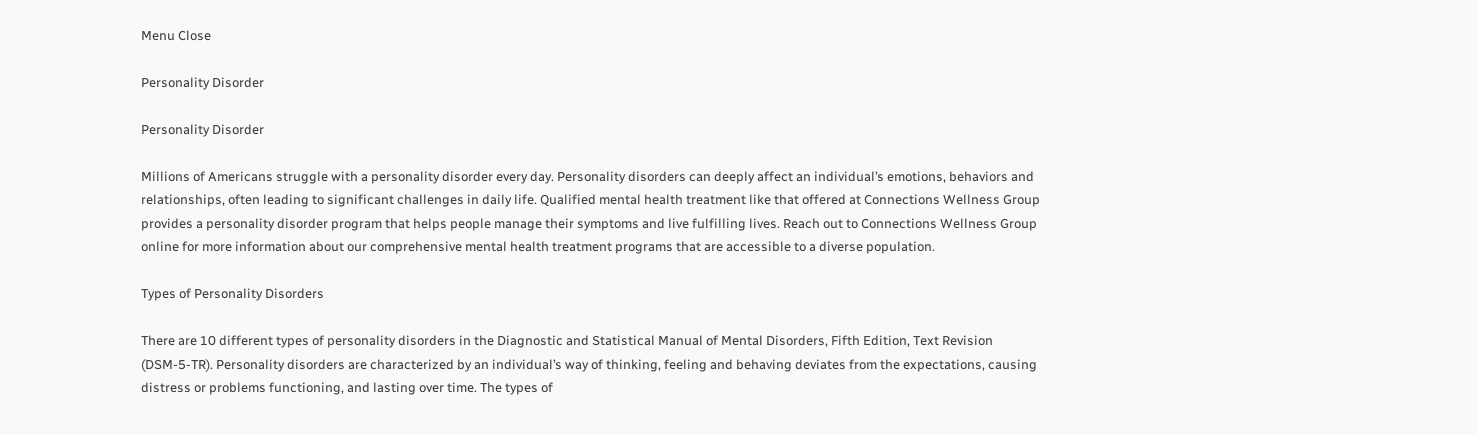Menu Close

Personality Disorder

Personality Disorder

Millions of Americans struggle with a personality disorder every day. Personality disorders can deeply affect an individual’s emotions, behaviors and relationships, often leading to significant challenges in daily life. Qualified mental health treatment like that offered at Connections Wellness Group provides a personality disorder program that helps people manage their symptoms and live fulfilling lives. Reach out to Connections Wellness Group online for more information about our comprehensive mental health treatment programs that are accessible to a diverse population.

Types of Personality Disorders

There are 10 different types of personality disorders in the Diagnostic and Statistical Manual of Mental Disorders, Fifth Edition, Text Revision (DSM-5-TR). Personality disorders are characterized by an individual’s way of thinking, feeling and behaving deviates from the expectations, causing distress or problems functioning, and lasting over time. The types of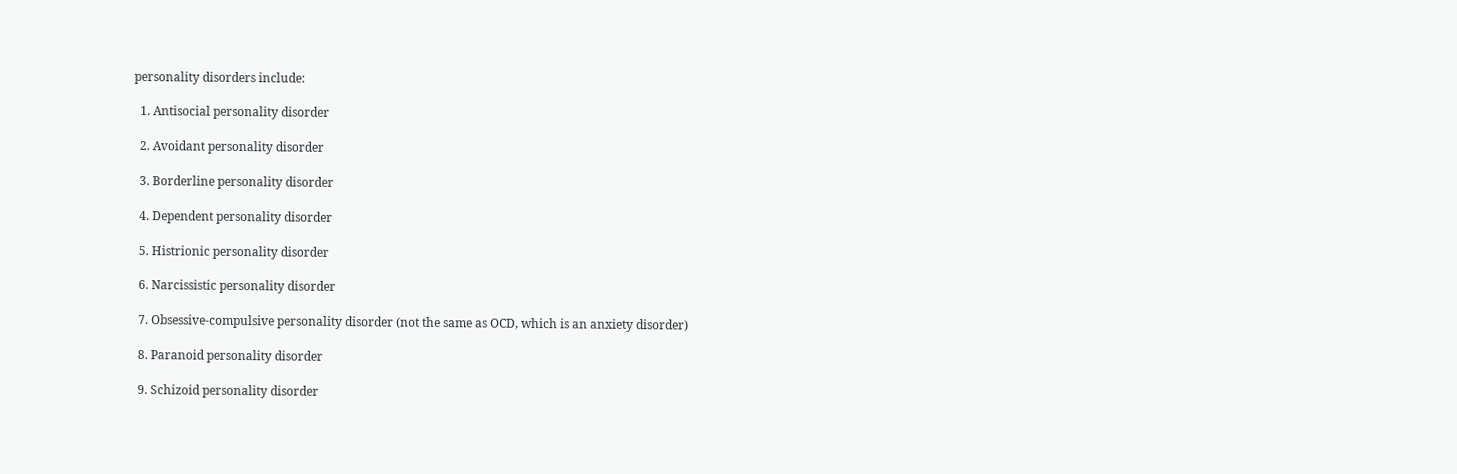personality disorders include:

  1. Antisocial personality disorder

  2. Avoidant personality disorder

  3. Borderline personality disorder

  4. Dependent personality disorder

  5. Histrionic personality disorder

  6. Narcissistic personality disorder

  7. Obsessive-compulsive personality disorder (not the same as OCD, which is an anxiety disorder)

  8. Paranoid personality disorder

  9. Schizoid personality disorder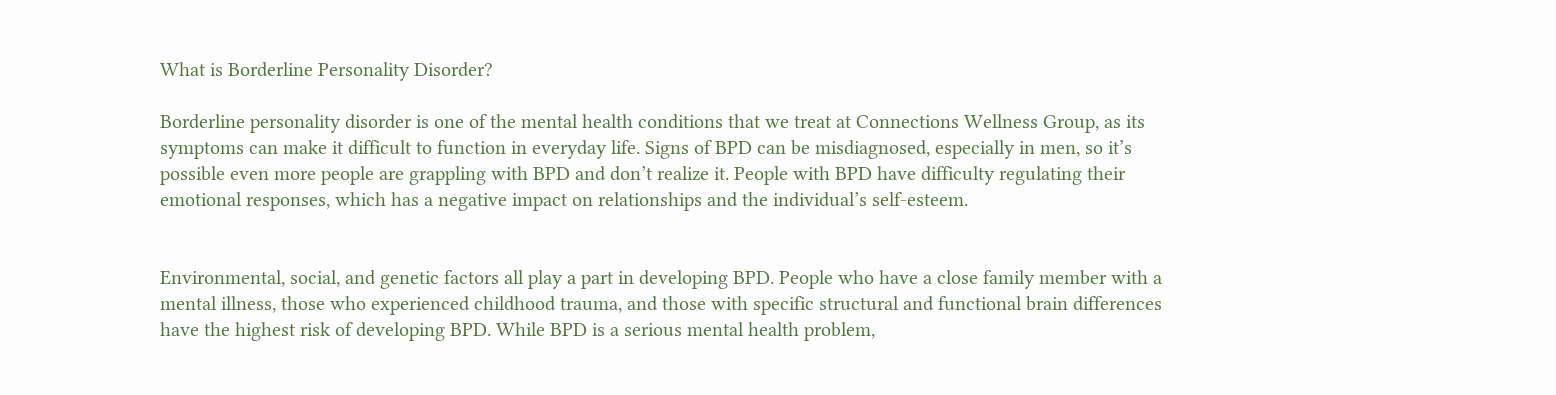What is Borderline Personality Disorder?

Borderline personality disorder is one of the mental health conditions that we treat at Connections Wellness Group, as its symptoms can make it difficult to function in everyday life. Signs of BPD can be misdiagnosed, especially in men, so it’s possible even more people are grappling with BPD and don’t realize it. People with BPD have difficulty regulating their emotional responses, which has a negative impact on relationships and the individual’s self-esteem.


Environmental, social, and genetic factors all play a part in developing BPD. People who have a close family member with a mental illness, those who experienced childhood trauma, and those with specific structural and functional brain differences have the highest risk of developing BPD. While BPD is a serious mental health problem,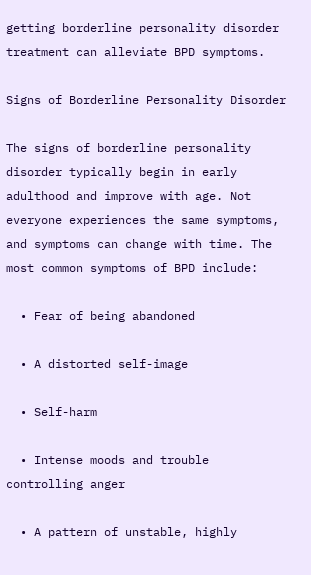getting borderline personality disorder treatment can alleviate BPD symptoms.

Signs of Borderline Personality Disorder

The signs of borderline personality disorder typically begin in early adulthood and improve with age. Not everyone experiences the same symptoms, and symptoms can change with time. The most common symptoms of BPD include:

  • Fear of being abandoned

  • A distorted self-image

  • Self-harm

  • Intense moods and trouble controlling anger

  • A pattern of unstable, highly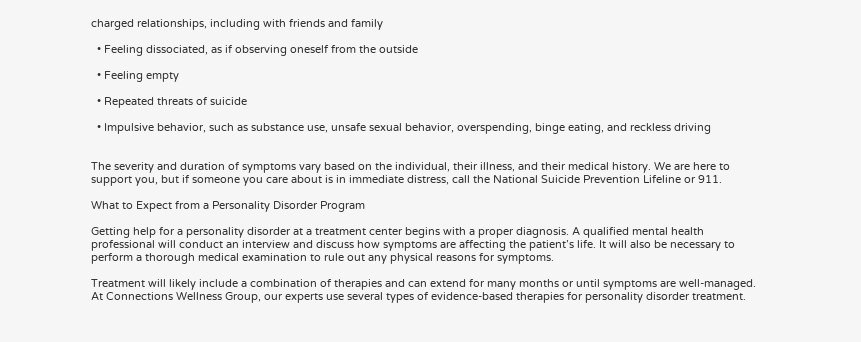charged relationships, including with friends and family

  • Feeling dissociated, as if observing oneself from the outside

  • Feeling empty

  • Repeated threats of suicide

  • Impulsive behavior, such as substance use, unsafe sexual behavior, overspending, binge eating, and reckless driving


The severity and duration of symptoms vary based on the individual, their illness, and their medical history. We are here to support you, but if someone you care about is in immediate distress, call the National Suicide Prevention Lifeline or 911.

What to Expect from a Personality Disorder Program

Getting help for a personality disorder at a treatment center begins with a proper diagnosis. A qualified mental health professional will conduct an interview and discuss how symptoms are affecting the patient’s life. It will also be necessary to perform a thorough medical examination to rule out any physical reasons for symptoms.

Treatment will likely include a combination of therapies and can extend for many months or until symptoms are well-managed. At Connections Wellness Group, our experts use several types of evidence-based therapies for personality disorder treatment.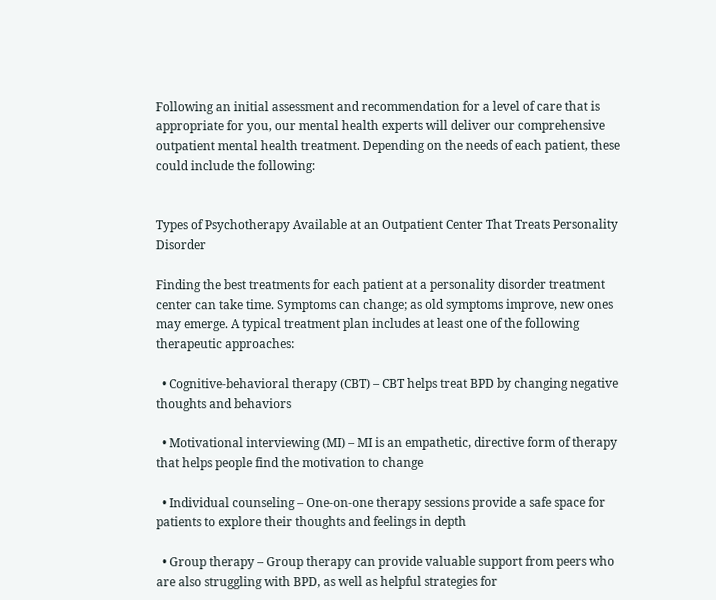Following an initial assessment and recommendation for a level of care that is appropriate for you, our mental health experts will deliver our comprehensive outpatient mental health treatment. Depending on the needs of each patient, these could include the following:


Types of Psychotherapy Available at an Outpatient Center That Treats Personality Disorder

Finding the best treatments for each patient at a personality disorder treatment center can take time. Symptoms can change; as old symptoms improve, new ones may emerge. A typical treatment plan includes at least one of the following therapeutic approaches:

  • Cognitive-behavioral therapy (CBT) – CBT helps treat BPD by changing negative thoughts and behaviors

  • Motivational interviewing (MI) – MI is an empathetic, directive form of therapy that helps people find the motivation to change

  • Individual counseling – One-on-one therapy sessions provide a safe space for patients to explore their thoughts and feelings in depth

  • Group therapy – Group therapy can provide valuable support from peers who are also struggling with BPD, as well as helpful strategies for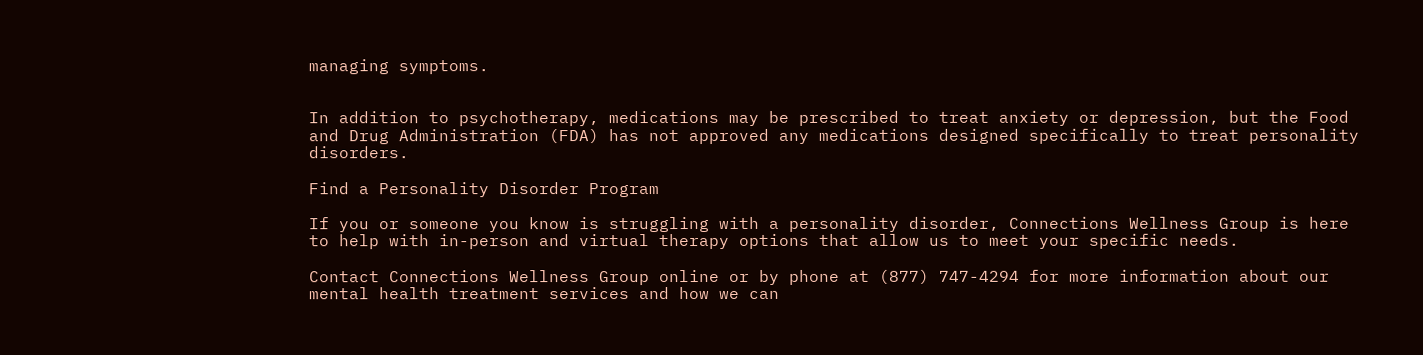managing symptoms.


In addition to psychotherapy, medications may be prescribed to treat anxiety or depression, but the Food and Drug Administration (FDA) has not approved any medications designed specifically to treat personality disorders.

Find a Personality Disorder Program

If you or someone you know is struggling with a personality disorder, Connections Wellness Group is here to help with in-person and virtual therapy options that allow us to meet your specific needs.

Contact Connections Wellness Group online or by phone at (877) 747-4294 for more information about our mental health treatment services and how we can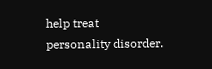help treat personality disorder.